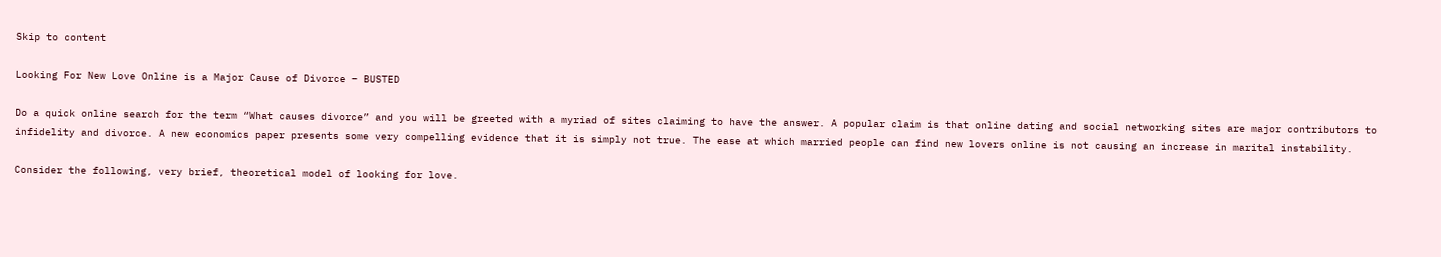Skip to content

Looking For New Love Online is a Major Cause of Divorce – BUSTED

Do a quick online search for the term “What causes divorce” and you will be greeted with a myriad of sites claiming to have the answer. A popular claim is that online dating and social networking sites are major contributors to infidelity and divorce. A new economics paper presents some very compelling evidence that it is simply not true. The ease at which married people can find new lovers online is not causing an increase in marital instability.

Consider the following, very brief, theoretical model of looking for love.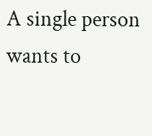A single person wants to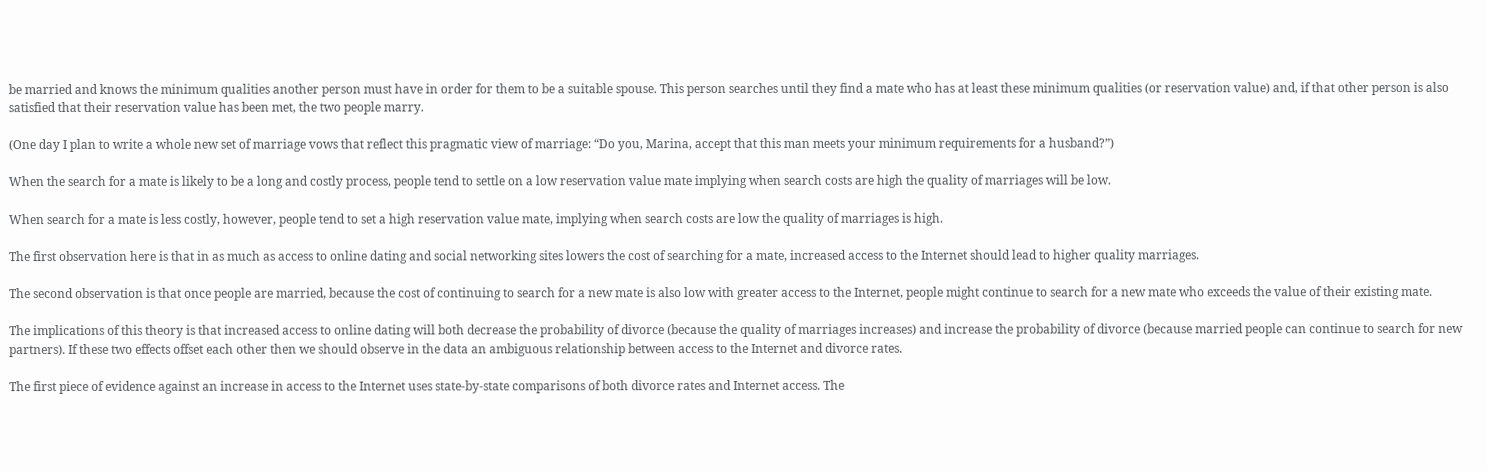be married and knows the minimum qualities another person must have in order for them to be a suitable spouse. This person searches until they find a mate who has at least these minimum qualities (or reservation value) and, if that other person is also satisfied that their reservation value has been met, the two people marry.

(One day I plan to write a whole new set of marriage vows that reflect this pragmatic view of marriage: “Do you, Marina, accept that this man meets your minimum requirements for a husband?”)

When the search for a mate is likely to be a long and costly process, people tend to settle on a low reservation value mate implying when search costs are high the quality of marriages will be low.

When search for a mate is less costly, however, people tend to set a high reservation value mate, implying when search costs are low the quality of marriages is high.

The first observation here is that in as much as access to online dating and social networking sites lowers the cost of searching for a mate, increased access to the Internet should lead to higher quality marriages.

The second observation is that once people are married, because the cost of continuing to search for a new mate is also low with greater access to the Internet, people might continue to search for a new mate who exceeds the value of their existing mate.

The implications of this theory is that increased access to online dating will both decrease the probability of divorce (because the quality of marriages increases) and increase the probability of divorce (because married people can continue to search for new partners). If these two effects offset each other then we should observe in the data an ambiguous relationship between access to the Internet and divorce rates.

The first piece of evidence against an increase in access to the Internet uses state-by-state comparisons of both divorce rates and Internet access. The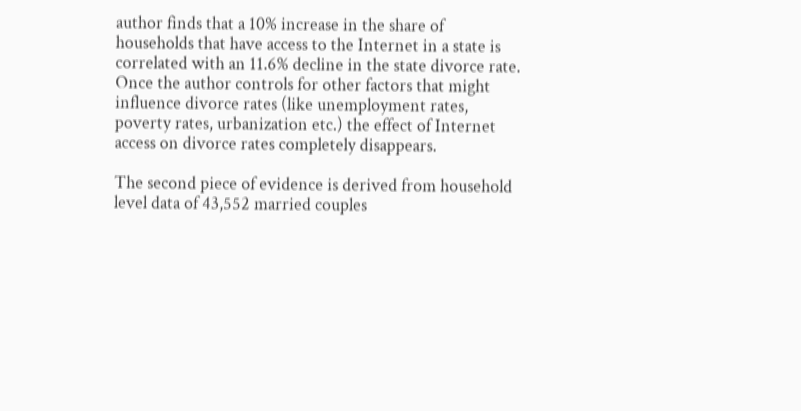author finds that a 10% increase in the share of households that have access to the Internet in a state is correlated with an 11.6% decline in the state divorce rate. Once the author controls for other factors that might influence divorce rates (like unemployment rates, poverty rates, urbanization etc.) the effect of Internet access on divorce rates completely disappears.

The second piece of evidence is derived from household level data of 43,552 married couples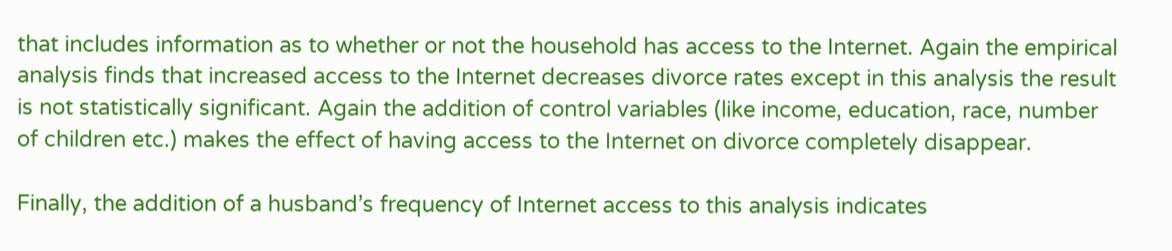that includes information as to whether or not the household has access to the Internet. Again the empirical analysis finds that increased access to the Internet decreases divorce rates except in this analysis the result is not statistically significant. Again the addition of control variables (like income, education, race, number of children etc.) makes the effect of having access to the Internet on divorce completely disappear.

Finally, the addition of a husband’s frequency of Internet access to this analysis indicates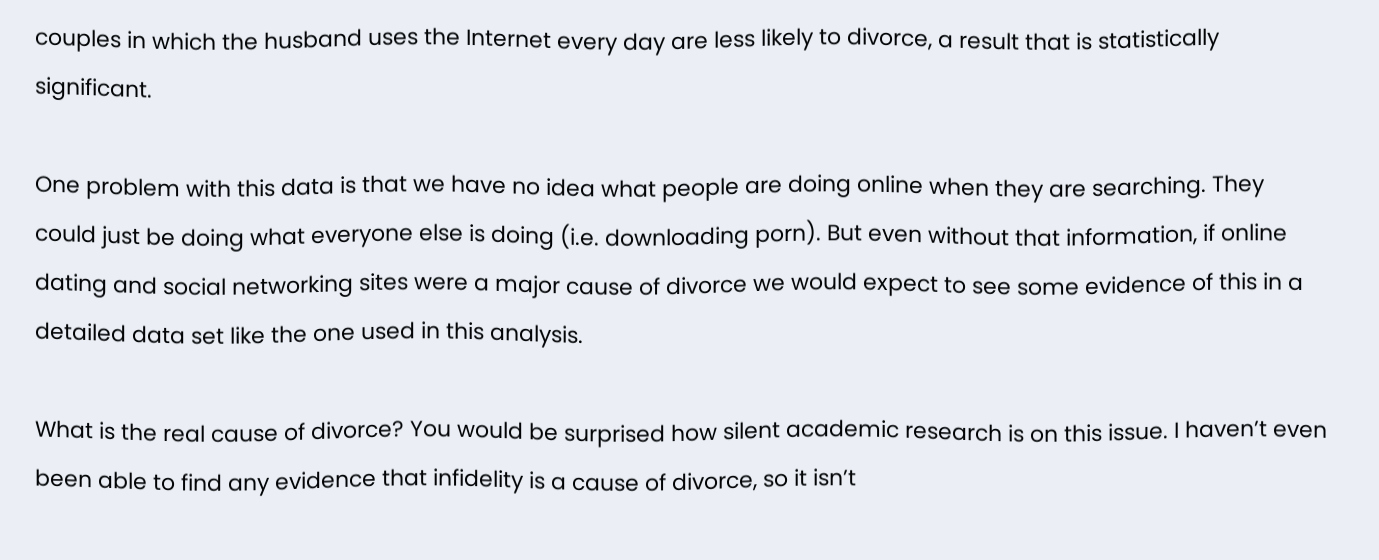couples in which the husband uses the Internet every day are less likely to divorce, a result that is statistically significant.

One problem with this data is that we have no idea what people are doing online when they are searching. They could just be doing what everyone else is doing (i.e. downloading porn). But even without that information, if online dating and social networking sites were a major cause of divorce we would expect to see some evidence of this in a detailed data set like the one used in this analysis.

What is the real cause of divorce? You would be surprised how silent academic research is on this issue. I haven’t even been able to find any evidence that infidelity is a cause of divorce, so it isn’t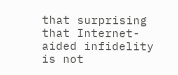that surprising that Internet-aided infidelity is not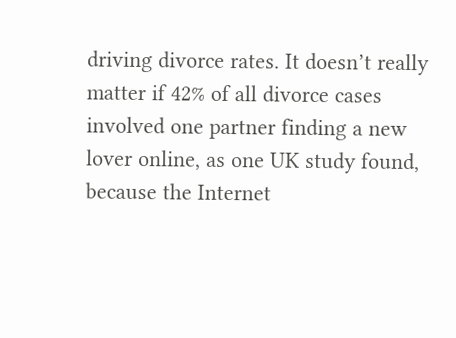driving divorce rates. It doesn’t really matter if 42% of all divorce cases involved one partner finding a new lover online, as one UK study found, because the Internet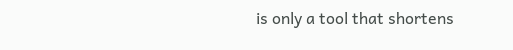is only a tool that shortens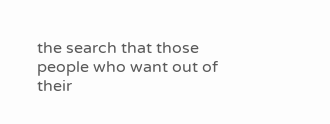the search that those people who want out of their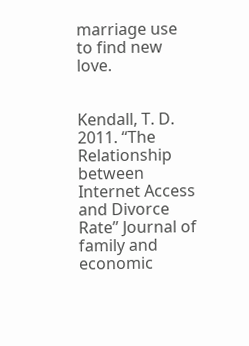marriage use to find new love.


Kendall, T. D. 2011. “The Relationship between Internet Access and Divorce Rate” Journal of family and economic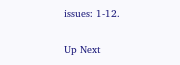issues: 1-12.


Up Next